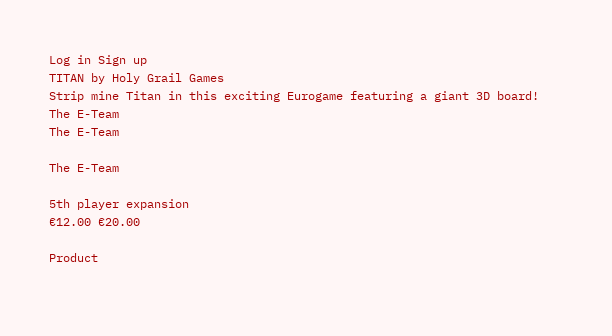Log in Sign up
TITAN by Holy Grail Games
Strip mine Titan in this exciting Eurogame featuring a giant 3D board!
The E-Team
The E-Team

The E-Team

5th player expansion
€12.00 €20.00

Product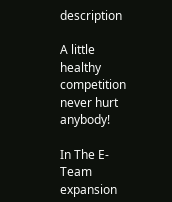description

A little healthy competition never hurt anybody!

In The E-Team expansion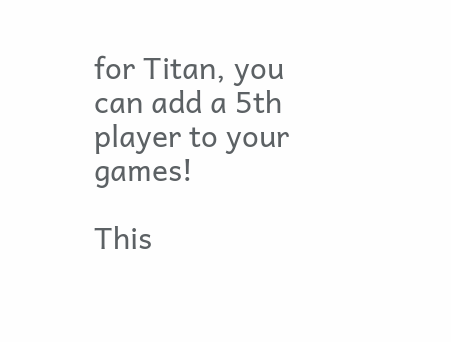for Titan, you can add a 5th player to your games!

This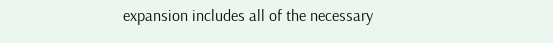expansion includes all of the necessary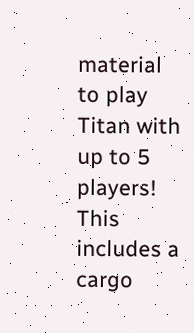material to play Titan with up to 5 players! This includes a cargo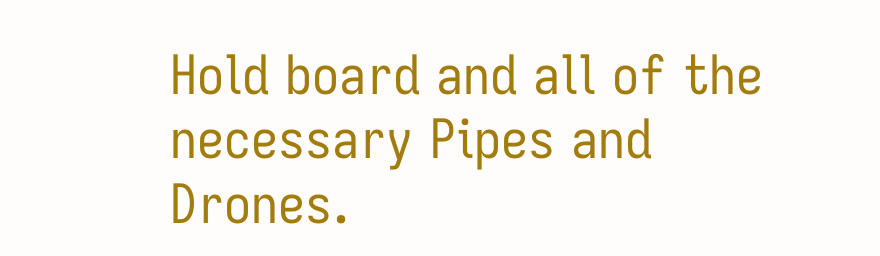Hold board and all of the necessary Pipes and Drones.